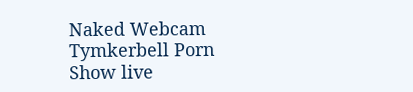Naked Webcam Tymkerbell Porn Show live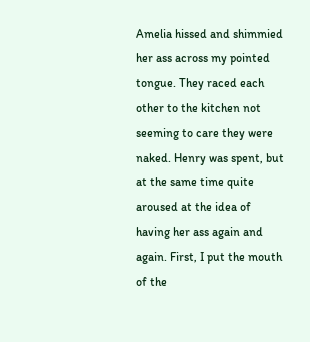Amelia hissed and shimmied her ass across my pointed tongue. They raced each other to the kitchen not seeming to care they were naked. Henry was spent, but at the same time quite aroused at the idea of having her ass again and again. First, I put the mouth of the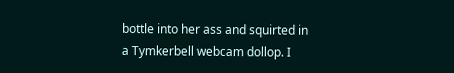bottle into her ass and squirted in a Tymkerbell webcam dollop. I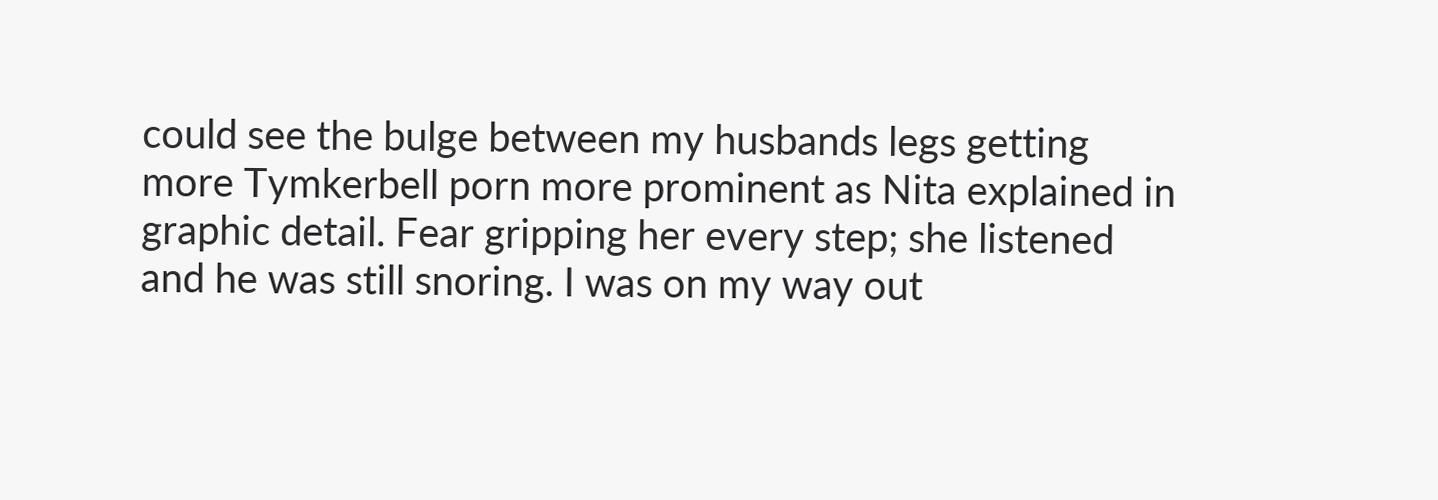could see the bulge between my husbands legs getting more Tymkerbell porn more prominent as Nita explained in graphic detail. Fear gripping her every step; she listened and he was still snoring. I was on my way out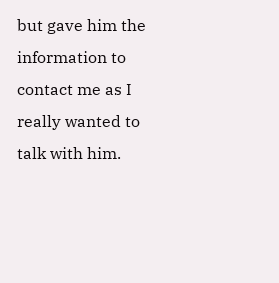but gave him the information to contact me as I really wanted to talk with him.